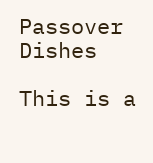Passover Dishes

This is a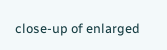close-up of enlarged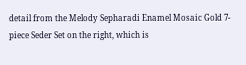detail from the Melody Sepharadi Enamel Mosaic Gold 7-piece Seder Set on the right, which is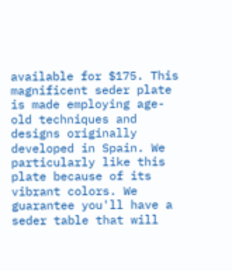available for $175. This magnificent seder plate is made employing age-old techniques and designs originally developed in Spain. We particularly like this plate because of its vibrant colors. We guarantee you'll have a seder table that will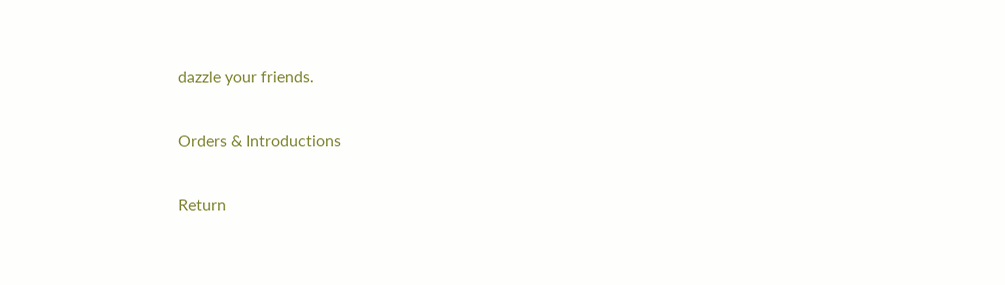dazzle your friends.

Orders & Introductions

Return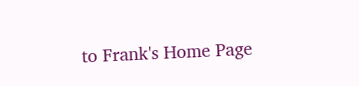to Frank's Home Page